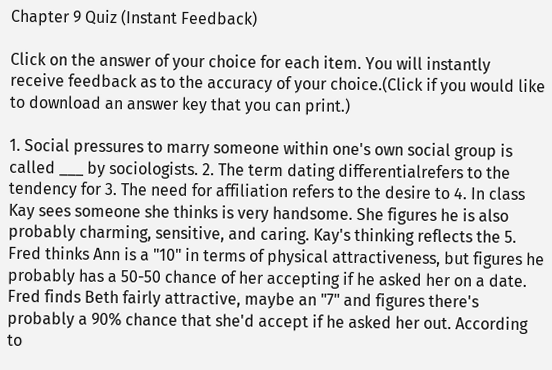Chapter 9 Quiz (Instant Feedback)

Click on the answer of your choice for each item. You will instantly receive feedback as to the accuracy of your choice.(Click if you would like to download an answer key that you can print.)

1. Social pressures to marry someone within one's own social group is called ___ by sociologists. 2. The term dating differentialrefers to the tendency for 3. The need for affiliation refers to the desire to 4. In class Kay sees someone she thinks is very handsome. She figures he is also probably charming, sensitive, and caring. Kay's thinking reflects the 5. Fred thinks Ann is a "10" in terms of physical attractiveness, but figures he probably has a 50-50 chance of her accepting if he asked her on a date. Fred finds Beth fairly attractive, maybe an "7" and figures there's probably a 90% chance that she'd accept if he asked her out. According to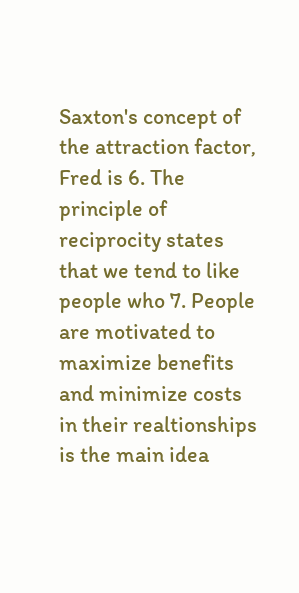Saxton's concept of the attraction factor, Fred is 6. The principle of reciprocity states that we tend to like people who 7. People are motivated to maximize benefits and minimize costs in their realtionships is the main idea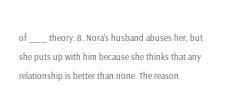of ___ theory. 8. Nora's husband abuses her, but she puts up with him because she thinks that any relationship is better than none. The reason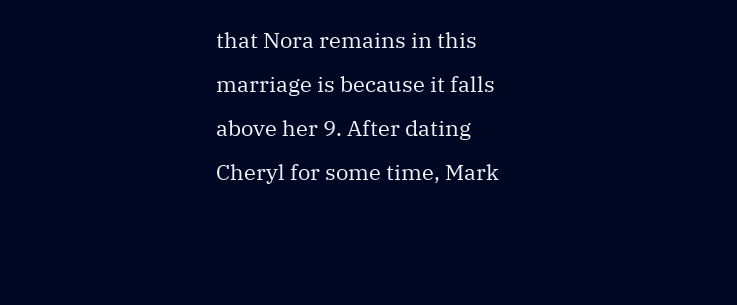that Nora remains in this marriage is because it falls above her 9. After dating Cheryl for some time, Mark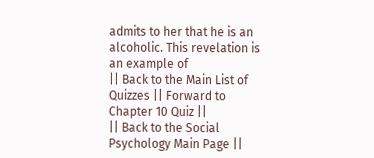admits to her that he is an alcoholic. This revelation is an example of
|| Back to the Main List of Quizzes || Forward to Chapter 10 Quiz ||
|| Back to the Social Psychology Main Page ||